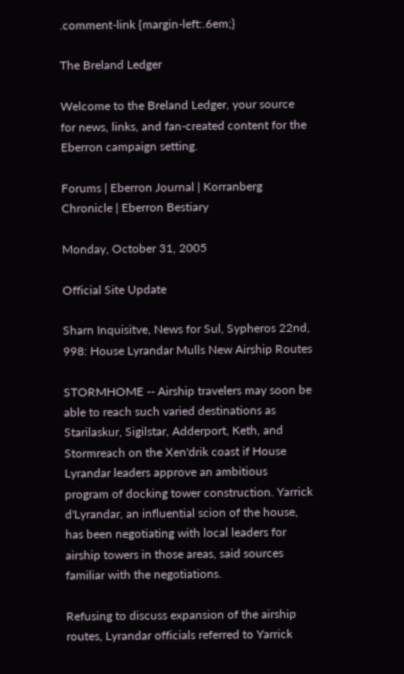.comment-link {margin-left:.6em;}

The Breland Ledger

Welcome to the Breland Ledger, your source for news, links, and fan-created content for the Eberron campaign setting.

Forums | Eberron Journal | Korranberg Chronicle | Eberron Bestiary

Monday, October 31, 2005

Official Site Update

Sharn Inquisitve, News for Sul, Sypheros 22nd, 998: House Lyrandar Mulls New Airship Routes

STORMHOME -- Airship travelers may soon be able to reach such varied destinations as Starilaskur, Sigilstar, Adderport, Keth, and Stormreach on the Xen'drik coast if House Lyrandar leaders approve an ambitious program of docking tower construction. Yarrick d'Lyrandar, an influential scion of the house, has been negotiating with local leaders for airship towers in those areas, said sources familiar with the negotiations.

Refusing to discuss expansion of the airship routes, Lyrandar officials referred to Yarrick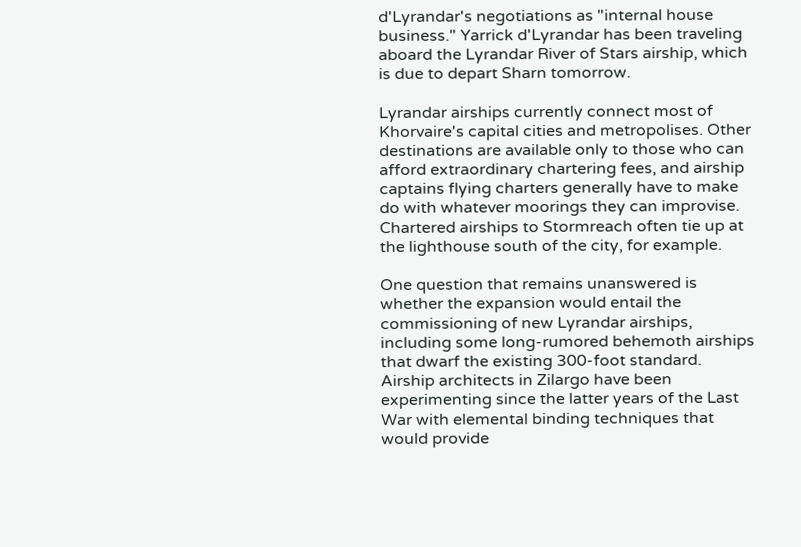d'Lyrandar's negotiations as "internal house business." Yarrick d'Lyrandar has been traveling aboard the Lyrandar River of Stars airship, which is due to depart Sharn tomorrow.

Lyrandar airships currently connect most of Khorvaire's capital cities and metropolises. Other destinations are available only to those who can afford extraordinary chartering fees, and airship captains flying charters generally have to make do with whatever moorings they can improvise. Chartered airships to Stormreach often tie up at the lighthouse south of the city, for example.

One question that remains unanswered is whether the expansion would entail the commissioning of new Lyrandar airships, including some long-rumored behemoth airships that dwarf the existing 300-foot standard. Airship architects in Zilargo have been experimenting since the latter years of the Last War with elemental binding techniques that would provide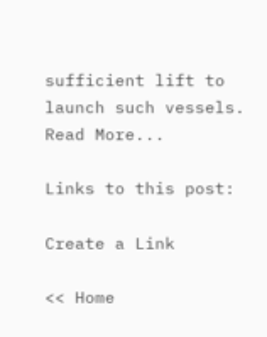sufficient lift to launch such vessels. Read More...

Links to this post:

Create a Link

<< Home